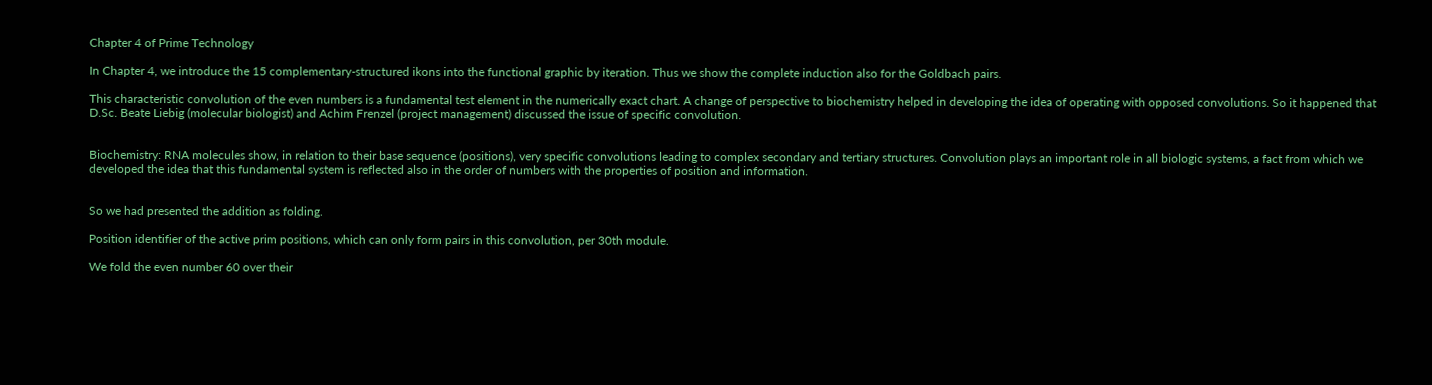Chapter 4 of Prime Technology

In Chapter 4, we introduce the 15 complementary-structured ikons into the functional graphic by iteration. Thus we show the complete induction also for the Goldbach pairs.

This characteristic convolution of the even numbers is a fundamental test element in the numerically exact chart. A change of perspective to biochemistry helped in developing the idea of operating with opposed convolutions. So it happened that D.Sc. Beate Liebig (molecular biologist) and Achim Frenzel (project management) discussed the issue of specific convolution.


Biochemistry: RNA molecules show, in relation to their base sequence (positions), very specific convolutions leading to complex secondary and tertiary structures. Convolution plays an important role in all biologic systems, a fact from which we developed the idea that this fundamental system is reflected also in the order of numbers with the properties of position and information.


So we had presented the addition as folding.

Position identifier of the active prim positions, which can only form pairs in this convolution, per 30th module.

We fold the even number 60 over their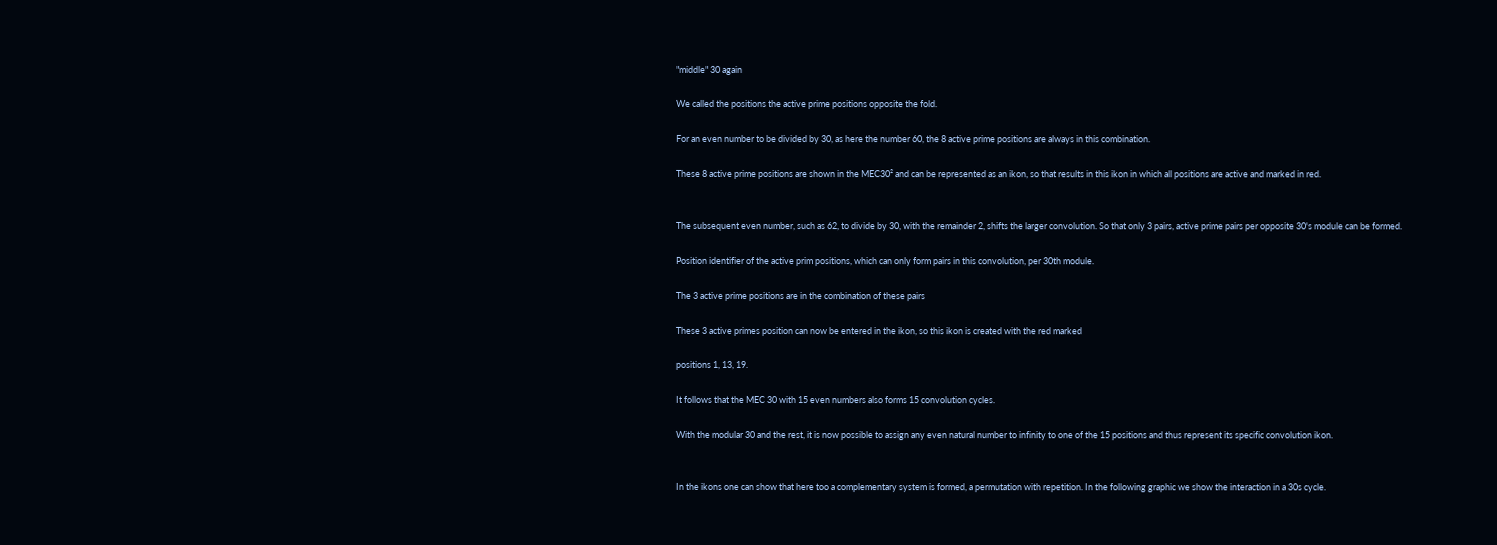"middle" 30 again

We called the positions the active prime positions opposite the fold.

For an even number to be divided by 30, as here the number 60, the 8 active prime positions are always in this combination.

These 8 active prime positions are shown in the MEC30² and can be represented as an ikon, so that results in this ikon in which all positions are active and marked in red.


The subsequent even number, such as 62, to divide by 30, with the remainder 2, shifts the larger convolution. So that only 3 pairs, active prime pairs per opposite 30's module can be formed.

Position identifier of the active prim positions, which can only form pairs in this convolution, per 30th module.

The 3 active prime positions are in the combination of these pairs

These 3 active primes position can now be entered in the ikon, so this ikon is created with the red marked

positions 1, 13, 19.

It follows that the MEC 30 with 15 even numbers also forms 15 convolution cycles.

With the modular 30 and the rest, it is now possible to assign any even natural number to infinity to one of the 15 positions and thus represent its specific convolution ikon.


In the ikons one can show that here too a complementary system is formed, a permutation with repetition. In the following graphic we show the interaction in a 30s cycle.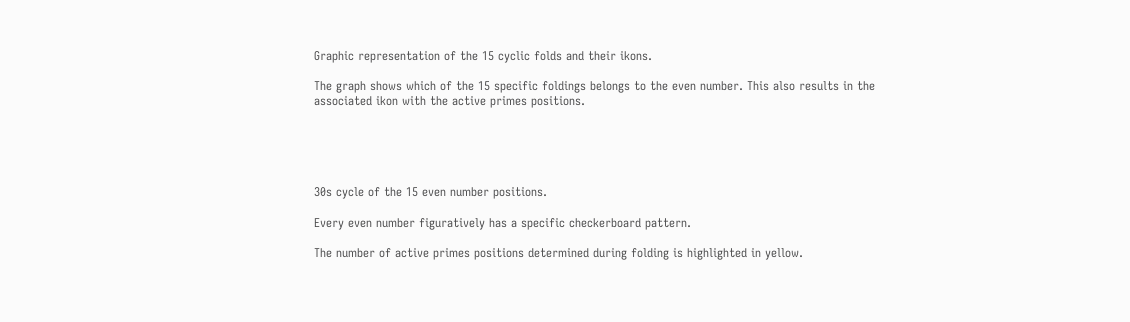Graphic representation of the 15 cyclic folds and their ikons.

The graph shows which of the 15 specific foldings belongs to the even number. This also results in the associated ikon with the active primes positions.





30s cycle of the 15 even number positions.

Every even number figuratively has a specific checkerboard pattern.

The number of active primes positions determined during folding is highlighted in yellow.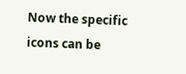Now the specific icons can be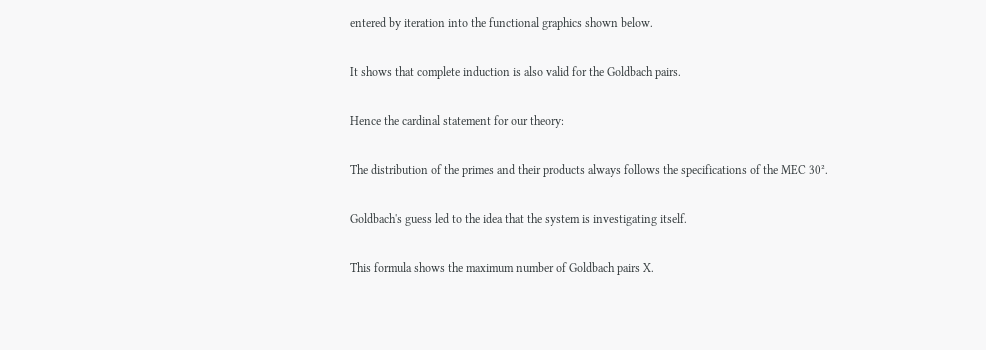entered by iteration into the functional graphics shown below.

It shows that complete induction is also valid for the Goldbach pairs.

Hence the cardinal statement for our theory:

The distribution of the primes and their products always follows the specifications of the MEC 30².

Goldbach's guess led to the idea that the system is investigating itself.

This formula shows the maximum number of Goldbach pairs X.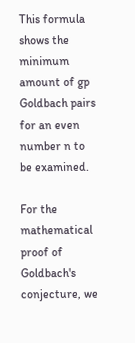This formula shows the minimum amount of gp Goldbach pairs for an even number n to be examined.

For the mathematical proof of Goldbach's conjecture, we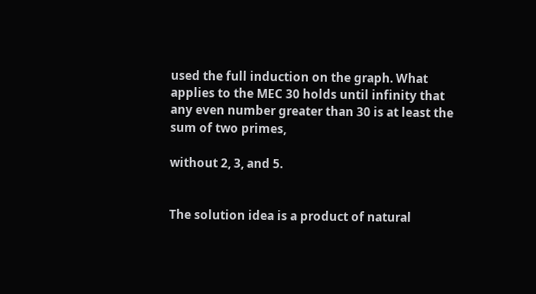used the full induction on the graph. What applies to the MEC 30 holds until infinity that any even number greater than 30 is at least the sum of two primes,

without 2, 3, and 5.


The solution idea is a product of natural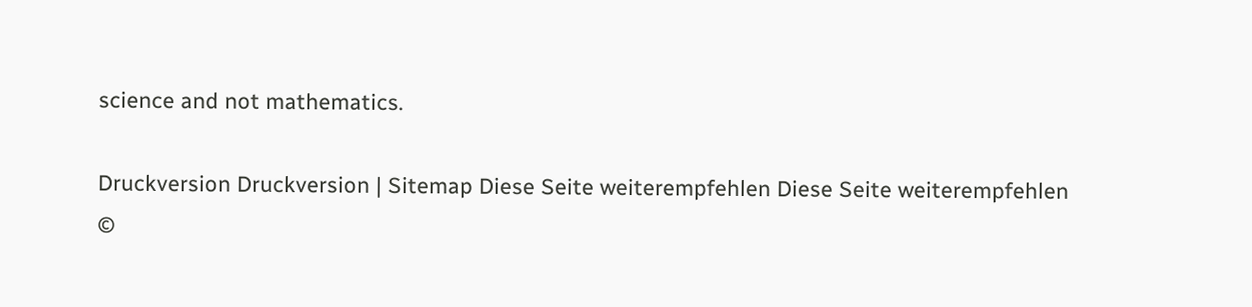science and not mathematics.

Druckversion Druckversion | Sitemap Diese Seite weiterempfehlen Diese Seite weiterempfehlen
©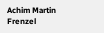Achim Martin Frenzel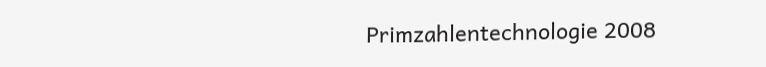Primzahlentechnologie 2008